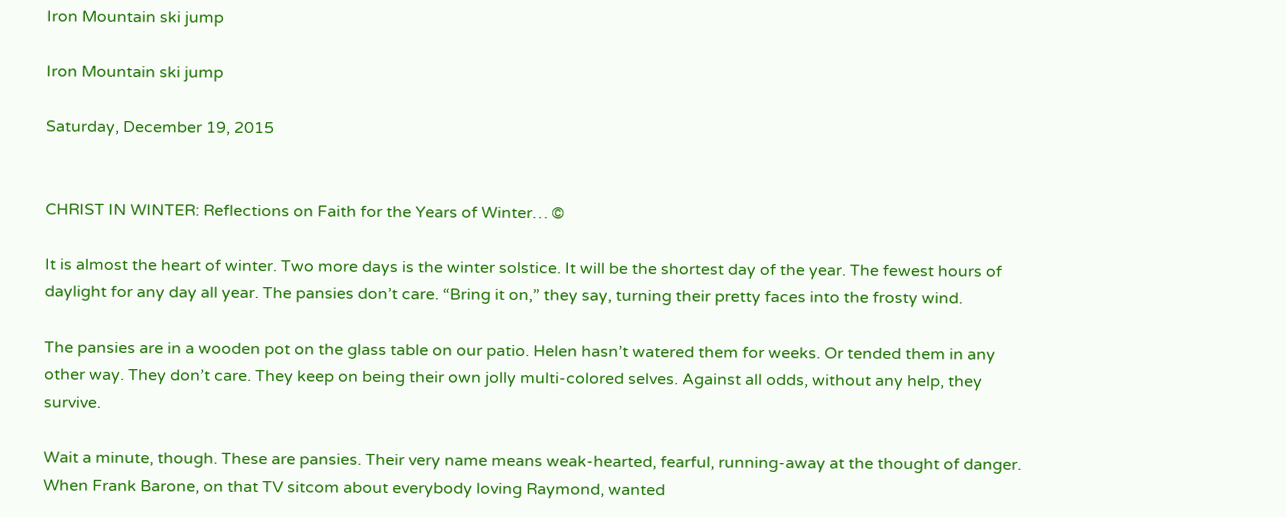Iron Mountain ski jump

Iron Mountain ski jump

Saturday, December 19, 2015


CHRIST IN WINTER: Reflections on Faith for the Years of Winter… ©

It is almost the heart of winter. Two more days is the winter solstice. It will be the shortest day of the year. The fewest hours of daylight for any day all year. The pansies don’t care. “Bring it on,” they say, turning their pretty faces into the frosty wind.

The pansies are in a wooden pot on the glass table on our patio. Helen hasn’t watered them for weeks. Or tended them in any other way. They don’t care. They keep on being their own jolly multi-colored selves. Against all odds, without any help, they survive.

Wait a minute, though. These are pansies. Their very name means weak-hearted, fearful, running-away at the thought of danger. When Frank Barone, on that TV sitcom about everybody loving Raymond, wanted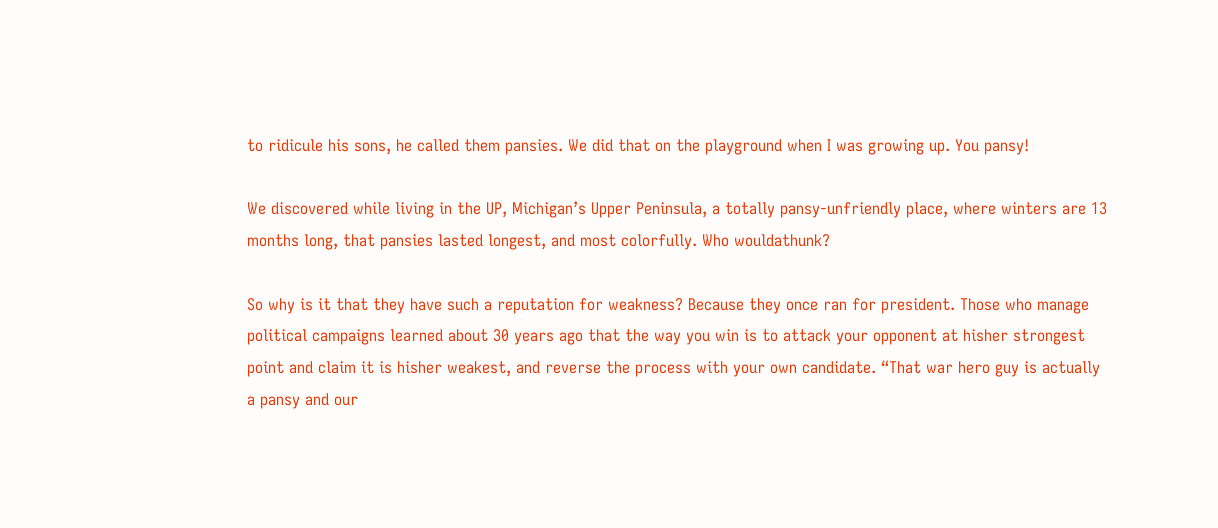to ridicule his sons, he called them pansies. We did that on the playground when I was growing up. You pansy!

We discovered while living in the UP, Michigan’s Upper Peninsula, a totally pansy-unfriendly place, where winters are 13 months long, that pansies lasted longest, and most colorfully. Who wouldathunk?

So why is it that they have such a reputation for weakness? Because they once ran for president. Those who manage political campaigns learned about 30 years ago that the way you win is to attack your opponent at hisher strongest point and claim it is hisher weakest, and reverse the process with your own candidate. “That war hero guy is actually a pansy and our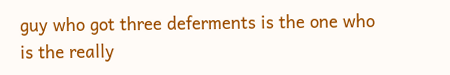guy who got three deferments is the one who is the really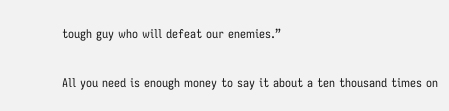tough guy who will defeat our enemies.”

All you need is enough money to say it about a ten thousand times on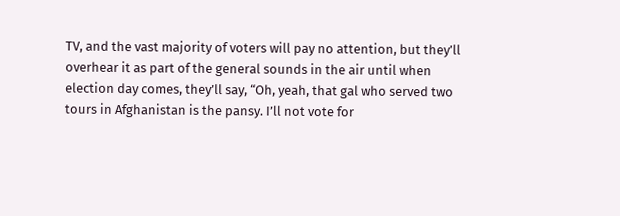TV, and the vast majority of voters will pay no attention, but they’ll overhear it as part of the general sounds in the air until when election day comes, they’ll say, “Oh, yeah, that gal who served two tours in Afghanistan is the pansy. I’ll not vote for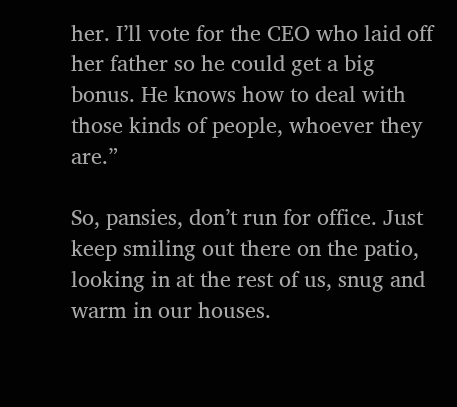her. I’ll vote for the CEO who laid off her father so he could get a big bonus. He knows how to deal with those kinds of people, whoever they are.”

So, pansies, don’t run for office. Just keep smiling out there on the patio, looking in at the rest of us, snug and warm in our houses.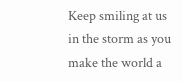Keep smiling at us in the storm as you make the world a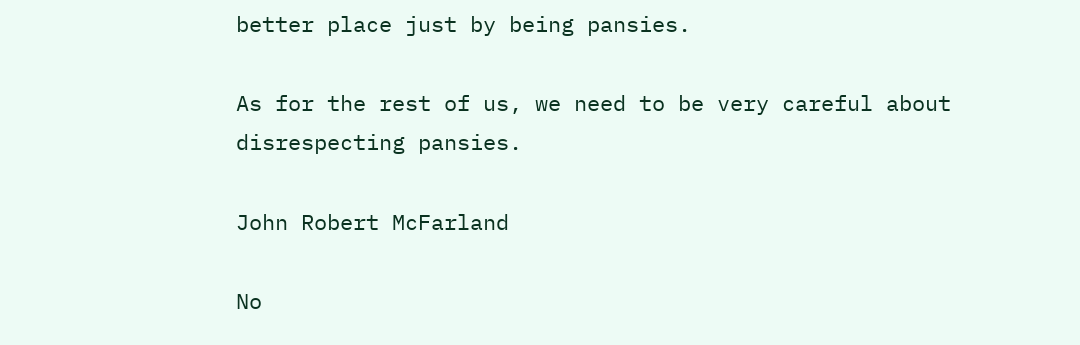better place just by being pansies.

As for the rest of us, we need to be very careful about disrespecting pansies.

John Robert McFarland

No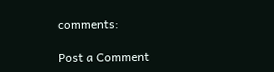comments:

Post a Comment